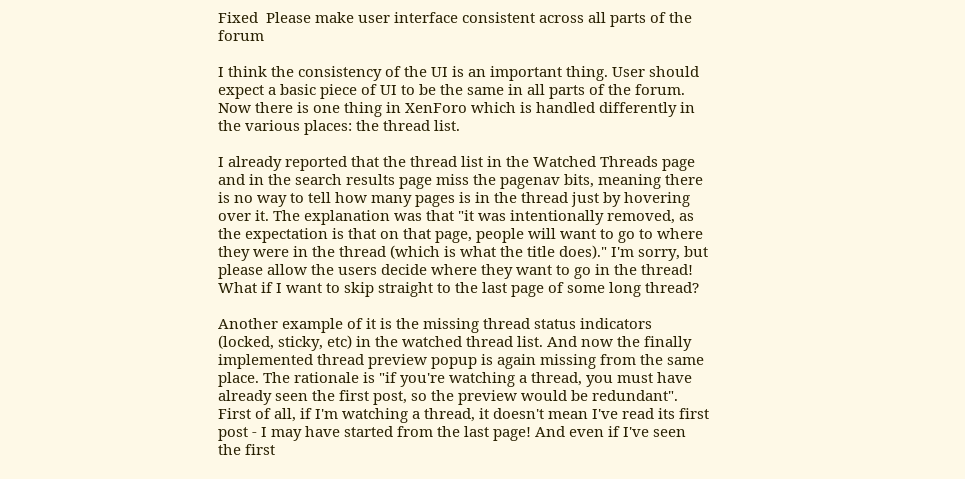Fixed  Please make user interface consistent across all parts of the forum

I think the consistency of the UI is an important thing. User should expect a basic piece of UI to be the same in all parts of the forum. Now there is one thing in XenForo which is handled differently in the various places: the thread list.

I already reported that the thread list in the Watched Threads page and in the search results page miss the pagenav bits, meaning there is no way to tell how many pages is in the thread just by hovering over it. The explanation was that "it was intentionally removed, as the expectation is that on that page, people will want to go to where they were in the thread (which is what the title does)." I'm sorry, but please allow the users decide where they want to go in the thread! What if I want to skip straight to the last page of some long thread?

Another example of it is the missing thread status indicators (locked, sticky, etc) in the watched thread list. And now the finally implemented thread preview popup is again missing from the same place. The rationale is "if you're watching a thread, you must have already seen the first post, so the preview would be redundant". First of all, if I'm watching a thread, it doesn't mean I've read its first post - I may have started from the last page! And even if I've seen the first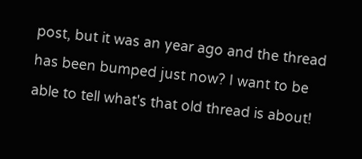post, but it was an year ago and the thread has been bumped just now? I want to be able to tell what's that old thread is about!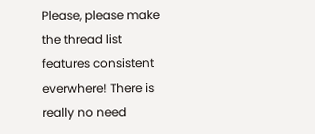Please, please make the thread list features consistent everwhere! There is really no need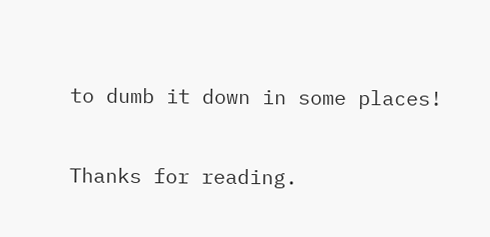to dumb it down in some places!

Thanks for reading.